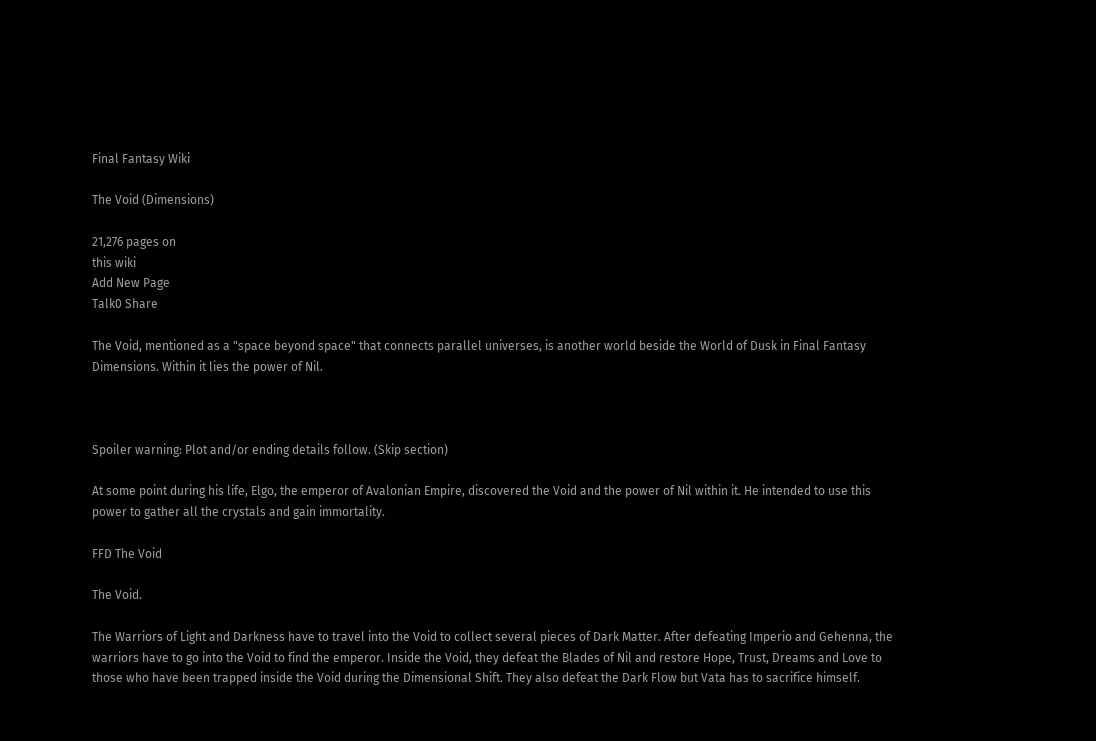Final Fantasy Wiki

The Void (Dimensions)

21,276 pages on
this wiki
Add New Page
Talk0 Share

The Void, mentioned as a "space beyond space" that connects parallel universes, is another world beside the World of Dusk in Final Fantasy Dimensions. Within it lies the power of Nil.



Spoiler warning: Plot and/or ending details follow. (Skip section)

At some point during his life, Elgo, the emperor of Avalonian Empire, discovered the Void and the power of Nil within it. He intended to use this power to gather all the crystals and gain immortality.

FFD The Void

The Void.

The Warriors of Light and Darkness have to travel into the Void to collect several pieces of Dark Matter. After defeating Imperio and Gehenna, the warriors have to go into the Void to find the emperor. Inside the Void, they defeat the Blades of Nil and restore Hope, Trust, Dreams and Love to those who have been trapped inside the Void during the Dimensional Shift. They also defeat the Dark Flow but Vata has to sacrifice himself.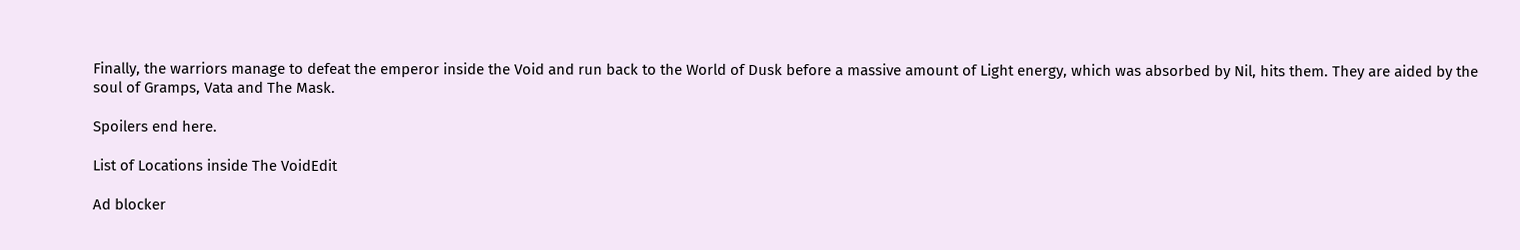Finally, the warriors manage to defeat the emperor inside the Void and run back to the World of Dusk before a massive amount of Light energy, which was absorbed by Nil, hits them. They are aided by the soul of Gramps, Vata and The Mask.

Spoilers end here.

List of Locations inside The VoidEdit

Ad blocker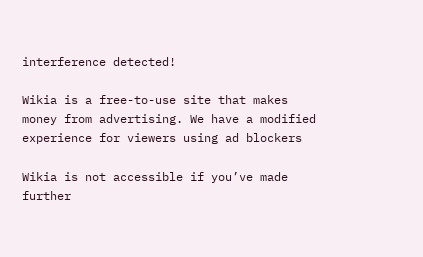interference detected!

Wikia is a free-to-use site that makes money from advertising. We have a modified experience for viewers using ad blockers

Wikia is not accessible if you’ve made further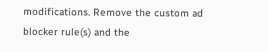modifications. Remove the custom ad blocker rule(s) and the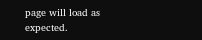page will load as expected.